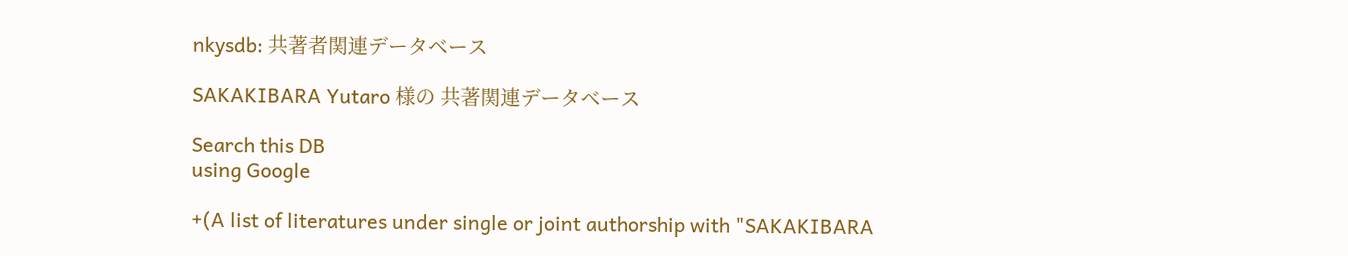nkysdb: 共著者関連データベース

SAKAKIBARA Yutaro 様の 共著関連データベース

Search this DB
using Google

+(A list of literatures under single or joint authorship with "SAKAKIBARA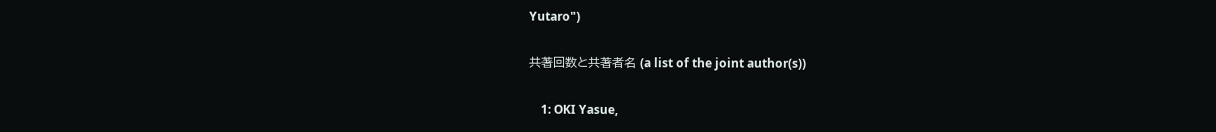Yutaro")

共著回数と共著者名 (a list of the joint author(s))

    1: OKI Yasue,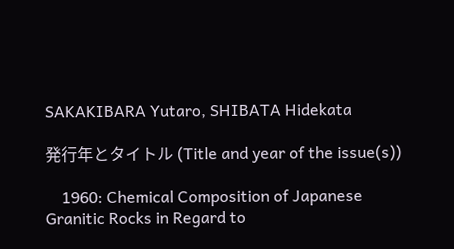SAKAKIBARA Yutaro, SHIBATA Hidekata

発行年とタイトル (Title and year of the issue(s))

    1960: Chemical Composition of Japanese Granitic Rocks in Regard to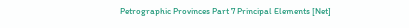Petrographic Provinces Part 7 Principal Elements [Net]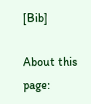[Bib]

About this page: